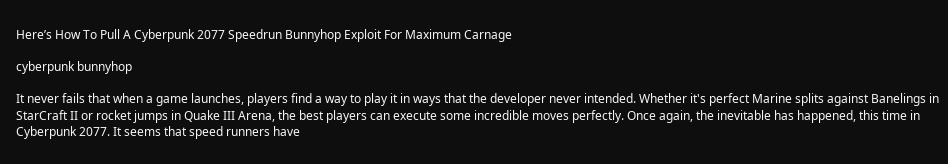Here’s How To Pull A Cyberpunk 2077 Speedrun Bunnyhop Exploit For Maximum Carnage

cyberpunk bunnyhop

It never fails that when a game launches, players find a way to play it in ways that the developer never intended. Whether it's perfect Marine splits against Banelings in StarCraft II or rocket jumps in Quake III Arena, the best players can execute some incredible moves perfectly. Once again, the inevitable has happened, this time in Cyberpunk 2077. It seems that speed runners have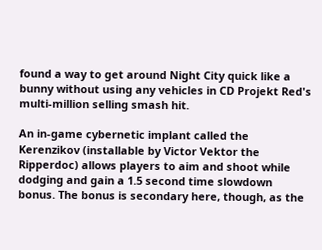found a way to get around Night City quick like a bunny without using any vehicles in CD Projekt Red's multi-million selling smash hit.

An in-game cybernetic implant called the Kerenzikov (installable by Victor Vektor the Ripperdoc) allows players to aim and shoot while dodging and gain a 1.5 second time slowdown bonus. The bonus is secondary here, though, as the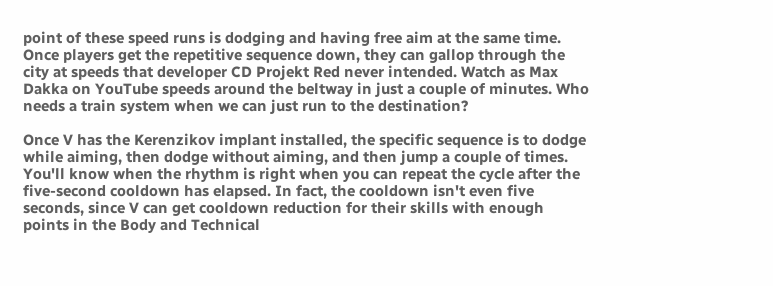point of these speed runs is dodging and having free aim at the same time. Once players get the repetitive sequence down, they can gallop through the city at speeds that developer CD Projekt Red never intended. Watch as Max Dakka on YouTube speeds around the beltway in just a couple of minutes. Who needs a train system when we can just run to the destination?

Once V has the Kerenzikov implant installed, the specific sequence is to dodge while aiming, then dodge without aiming, and then jump a couple of times. You'll know when the rhythm is right when you can repeat the cycle after the five-second cooldown has elapsed. In fact, the cooldown isn't even five seconds, since V can get cooldown reduction for their skills with enough points in the Body and Technical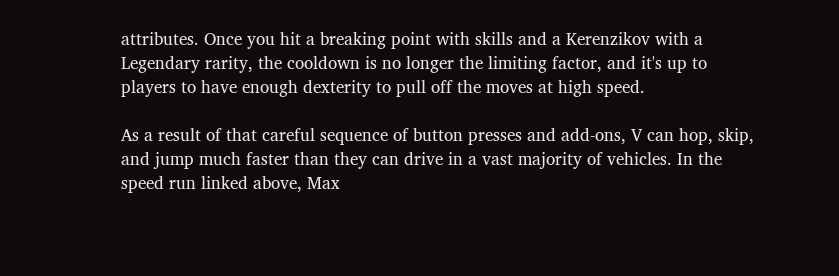attributes. Once you hit a breaking point with skills and a Kerenzikov with a Legendary rarity, the cooldown is no longer the limiting factor, and it's up to players to have enough dexterity to pull off the moves at high speed.

As a result of that careful sequence of button presses and add-ons, V can hop, skip, and jump much faster than they can drive in a vast majority of vehicles. In the speed run linked above, Max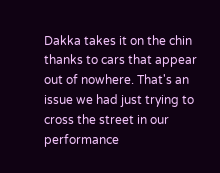Dakka takes it on the chin thanks to cars that appear out of nowhere. That's an issue we had just trying to cross the street in our performance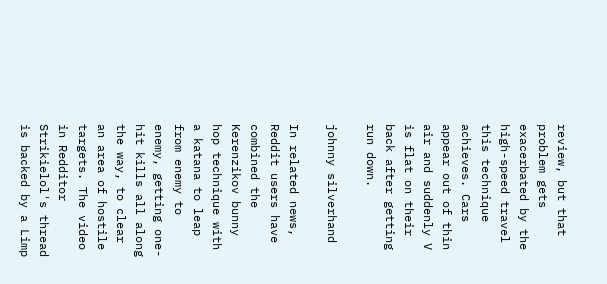review, but that problem gets exacerbated by the high-speed travel this technique achieves. Cars appear out of thin air and suddenly V is flat on their back after getting run down.

johnny silverhand

In related news, Reddit users have combined the Kerenzikov bunny hop technique with a katana to leap from enemy to enemy, getting one-hit kills all along the way, to clear an area of hostile targets. The video in Redditor Strikielol's thread is backed by a Limp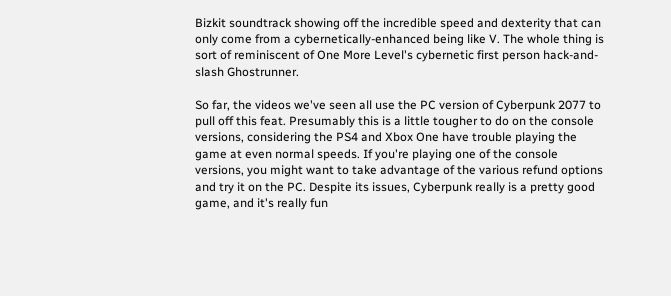Bizkit soundtrack showing off the incredible speed and dexterity that can only come from a cybernetically-enhanced being like V. The whole thing is sort of reminiscent of One More Level's cybernetic first person hack-and-slash Ghostrunner.

So far, the videos we've seen all use the PC version of Cyberpunk 2077 to pull off this feat. Presumably this is a little tougher to do on the console versions, considering the PS4 and Xbox One have trouble playing the game at even normal speeds. If you're playing one of the console versions, you might want to take advantage of the various refund options and try it on the PC. Despite its issues, Cyberpunk really is a pretty good game, and it's really fun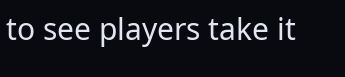to see players take it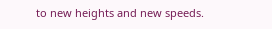to new heights and new speeds.